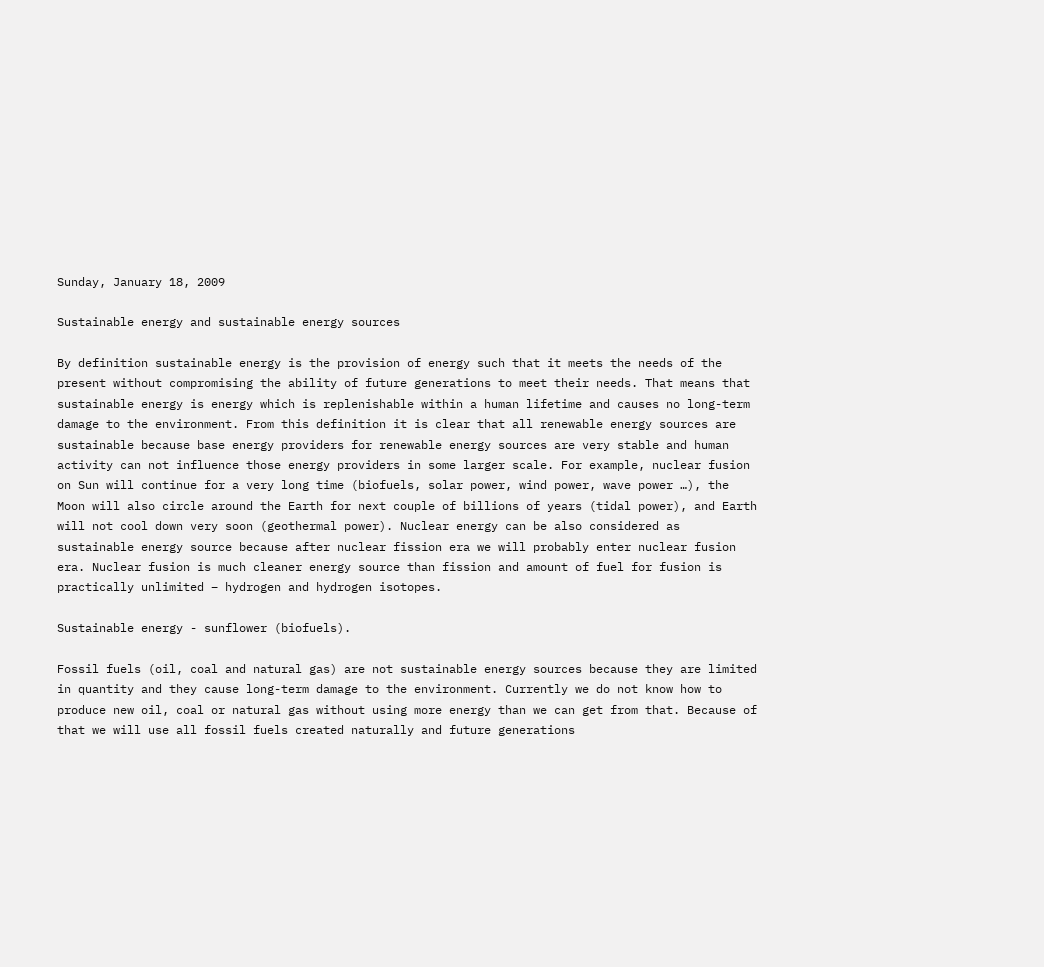Sunday, January 18, 2009

Sustainable energy and sustainable energy sources

By definition sustainable energy is the provision of energy such that it meets the needs of the present without compromising the ability of future generations to meet their needs. That means that sustainable energy is energy which is replenishable within a human lifetime and causes no long-term damage to the environment. From this definition it is clear that all renewable energy sources are sustainable because base energy providers for renewable energy sources are very stable and human activity can not influence those energy providers in some larger scale. For example, nuclear fusion on Sun will continue for a very long time (biofuels, solar power, wind power, wave power …), the Moon will also circle around the Earth for next couple of billions of years (tidal power), and Earth will not cool down very soon (geothermal power). Nuclear energy can be also considered as sustainable energy source because after nuclear fission era we will probably enter nuclear fusion era. Nuclear fusion is much cleaner energy source than fission and amount of fuel for fusion is practically unlimited – hydrogen and hydrogen isotopes.

Sustainable energy - sunflower (biofuels).

Fossil fuels (oil, coal and natural gas) are not sustainable energy sources because they are limited in quantity and they cause long-term damage to the environment. Currently we do not know how to produce new oil, coal or natural gas without using more energy than we can get from that. Because of that we will use all fossil fuels created naturally and future generations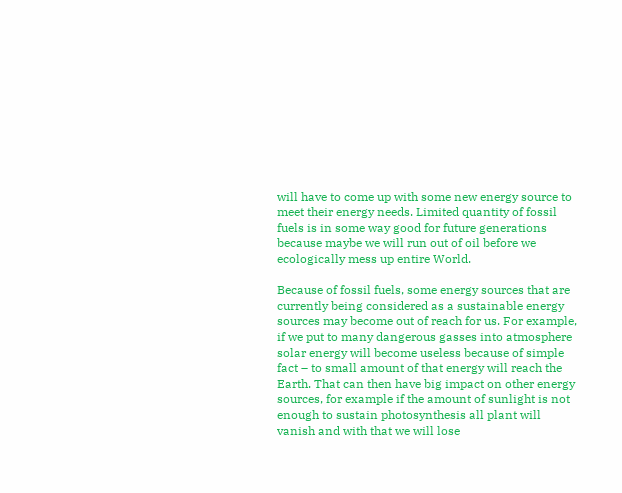will have to come up with some new energy source to meet their energy needs. Limited quantity of fossil fuels is in some way good for future generations because maybe we will run out of oil before we ecologically mess up entire World.

Because of fossil fuels, some energy sources that are currently being considered as a sustainable energy sources may become out of reach for us. For example, if we put to many dangerous gasses into atmosphere solar energy will become useless because of simple fact – to small amount of that energy will reach the Earth. That can then have big impact on other energy sources, for example if the amount of sunlight is not enough to sustain photosynthesis all plant will vanish and with that we will lose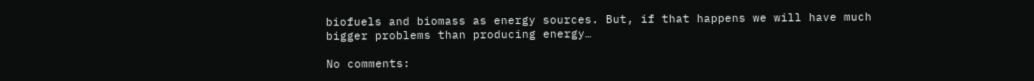biofuels and biomass as energy sources. But, if that happens we will have much bigger problems than producing energy…

No comments: